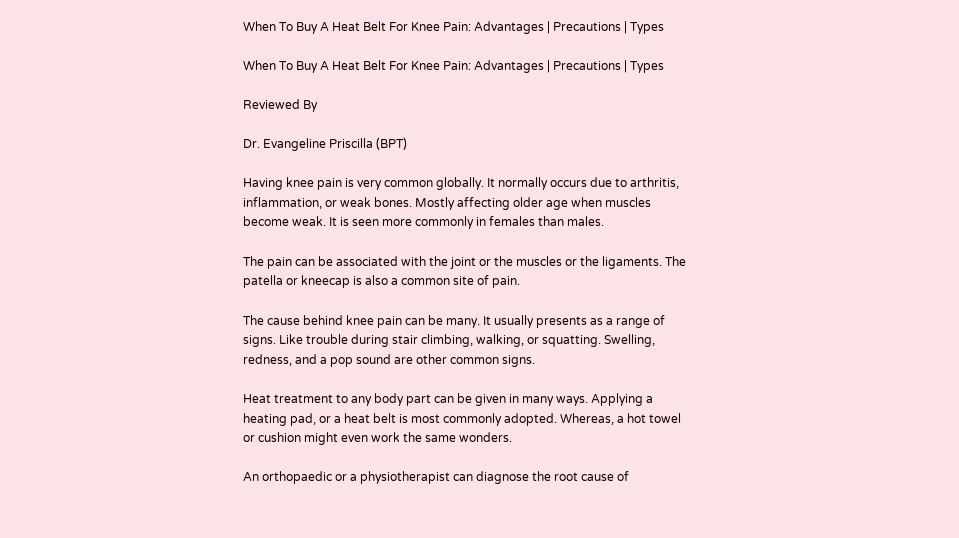When To Buy A Heat Belt For Knee Pain: Advantages | Precautions | Types

When To Buy A Heat Belt For Knee Pain: Advantages | Precautions | Types

Reviewed By

Dr. Evangeline Priscilla (BPT)

Having knee pain is very common globally. It normally occurs due to arthritis, inflammation, or weak bones. Mostly affecting older age when muscles become weak. It is seen more commonly in females than males.

The pain can be associated with the joint or the muscles or the ligaments. The patella or kneecap is also a common site of pain.

The cause behind knee pain can be many. It usually presents as a range of signs. Like trouble during stair climbing, walking, or squatting. Swelling, redness, and a pop sound are other common signs.

Heat treatment to any body part can be given in many ways. Applying a heating pad, or a heat belt is most commonly adopted. Whereas, a hot towel or cushion might even work the same wonders.

An orthopaedic or a physiotherapist can diagnose the root cause of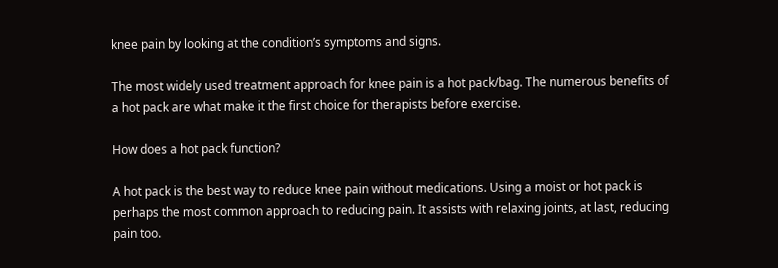knee pain by looking at the condition’s symptoms and signs.

The most widely used treatment approach for knee pain is a hot pack/bag. The numerous benefits of a hot pack are what make it the first choice for therapists before exercise.

How does a hot pack function?

A hot pack is the best way to reduce knee pain without medications. Using a moist or hot pack is perhaps the most common approach to reducing pain. It assists with relaxing joints, at last, reducing pain too.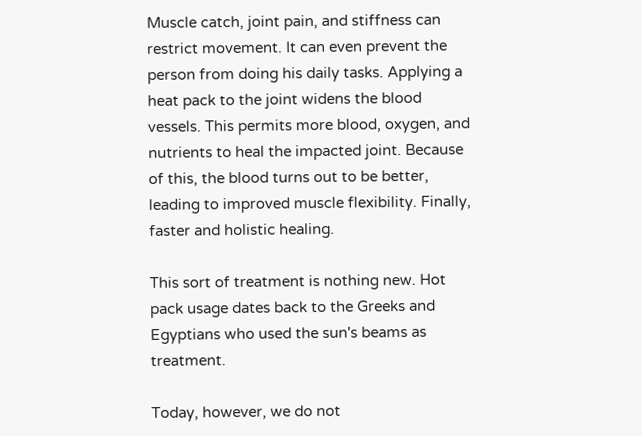Muscle catch, joint pain, and stiffness can restrict movement. It can even prevent the person from doing his daily tasks. Applying a heat pack to the joint widens the blood vessels. This permits more blood, oxygen, and nutrients to heal the impacted joint. Because of this, the blood turns out to be better, leading to improved muscle flexibility. Finally, faster and holistic healing.

This sort of treatment is nothing new. Hot pack usage dates back to the Greeks and Egyptians who used the sun's beams as treatment.

Today, however, we do not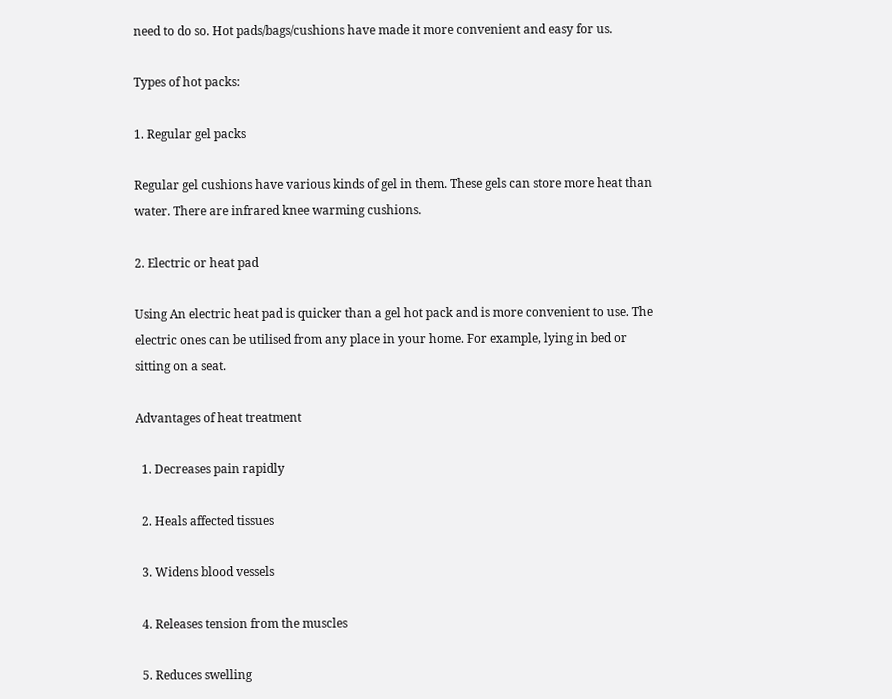need to do so. Hot pads/bags/cushions have made it more convenient and easy for us.

Types of hot packs:

1. Regular gel packs

Regular gel cushions have various kinds of gel in them. These gels can store more heat than water. There are infrared knee warming cushions.

2. Electric or heat pad

Using An electric heat pad is quicker than a gel hot pack and is more convenient to use. The electric ones can be utilised from any place in your home. For example, lying in bed or sitting on a seat.

Advantages of heat treatment

  1. Decreases pain rapidly

  2. Heals affected tissues

  3. Widens blood vessels

  4. Releases tension from the muscles

  5. Reduces swelling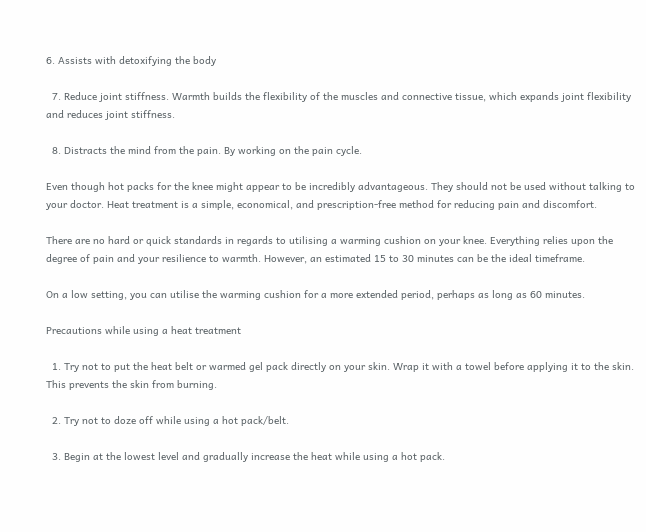6. Assists with detoxifying the body

  7. Reduce joint stiffness. Warmth builds the flexibility of the muscles and connective tissue, which expands joint flexibility and reduces joint stiffness.

  8. Distracts the mind from the pain. By working on the pain cycle.

Even though hot packs for the knee might appear to be incredibly advantageous. They should not be used without talking to your doctor. Heat treatment is a simple, economical, and prescription-free method for reducing pain and discomfort.

There are no hard or quick standards in regards to utilising a warming cushion on your knee. Everything relies upon the degree of pain and your resilience to warmth. However, an estimated 15 to 30 minutes can be the ideal timeframe.

On a low setting, you can utilise the warming cushion for a more extended period, perhaps as long as 60 minutes.

Precautions while using a heat treatment

  1. Try not to put the heat belt or warmed gel pack directly on your skin. Wrap it with a towel before applying it to the skin. This prevents the skin from burning.

  2. Try not to doze off while using a hot pack/belt.

  3. Begin at the lowest level and gradually increase the heat while using a hot pack.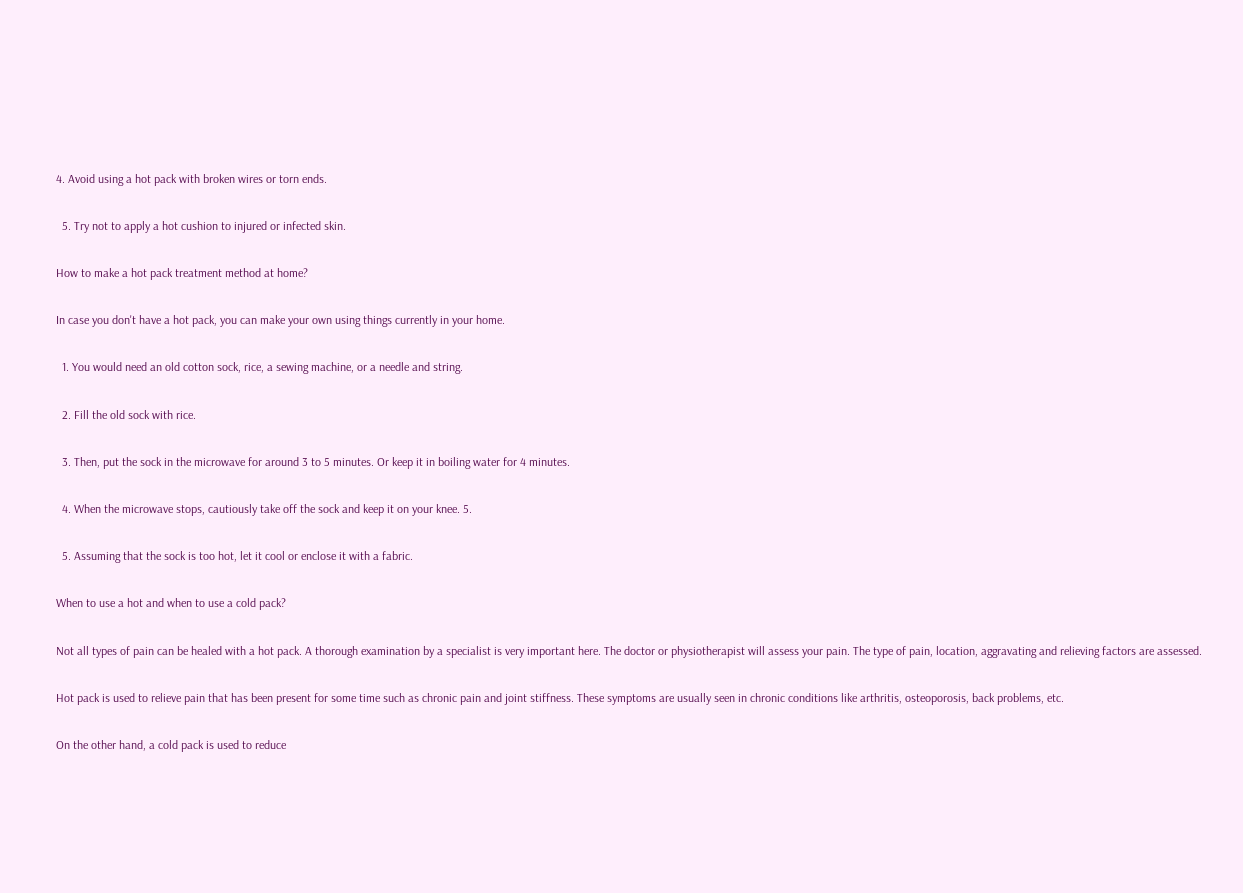4. Avoid using a hot pack with broken wires or torn ends.

  5. Try not to apply a hot cushion to injured or infected skin.

How to make a hot pack treatment method at home?

In case you don't have a hot pack, you can make your own using things currently in your home.

  1. You would need an old cotton sock, rice, a sewing machine, or a needle and string.

  2. Fill the old sock with rice.

  3. Then, put the sock in the microwave for around 3 to 5 minutes. Or keep it in boiling water for 4 minutes.

  4. When the microwave stops, cautiously take off the sock and keep it on your knee. 5.

  5. Assuming that the sock is too hot, let it cool or enclose it with a fabric.

When to use a hot and when to use a cold pack?

Not all types of pain can be healed with a hot pack. A thorough examination by a specialist is very important here. The doctor or physiotherapist will assess your pain. The type of pain, location, aggravating and relieving factors are assessed.

Hot pack is used to relieve pain that has been present for some time such as chronic pain and joint stiffness. These symptoms are usually seen in chronic conditions like arthritis, osteoporosis, back problems, etc.

On the other hand, a cold pack is used to reduce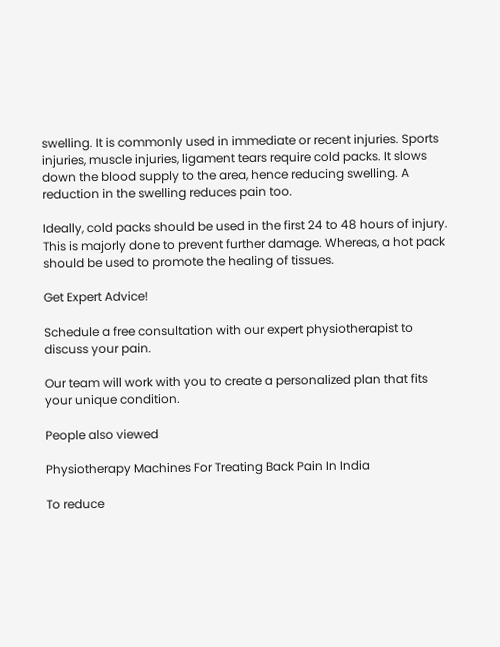swelling. It is commonly used in immediate or recent injuries. Sports injuries, muscle injuries, ligament tears require cold packs. It slows down the blood supply to the area, hence reducing swelling. A reduction in the swelling reduces pain too.

Ideally, cold packs should be used in the first 24 to 48 hours of injury. This is majorly done to prevent further damage. Whereas, a hot pack should be used to promote the healing of tissues.

Get Expert Advice!

Schedule a free consultation with our expert physiotherapist to discuss your pain.

Our team will work with you to create a personalized plan that fits your unique condition.

People also viewed

Physiotherapy Machines For Treating Back Pain In India

To reduce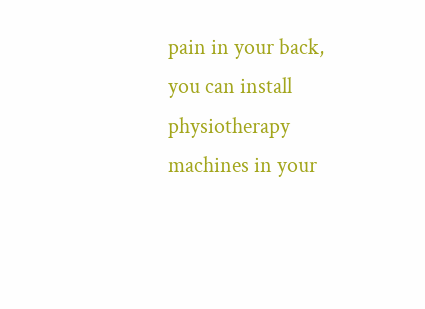pain in your back, you can install physiotherapy machines in your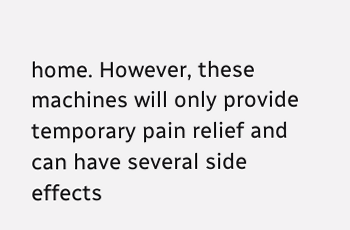home. However, these machines will only provide temporary pain relief and can have several side effects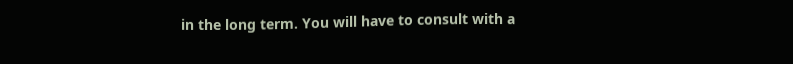in the long term. You will have to consult with a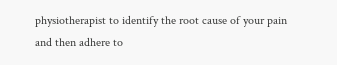physiotherapist to identify the root cause of your pain and then adhere to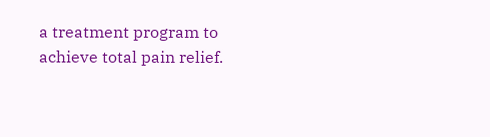a treatment program to achieve total pain relief.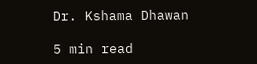Dr. Kshama Dhawan

5 min read